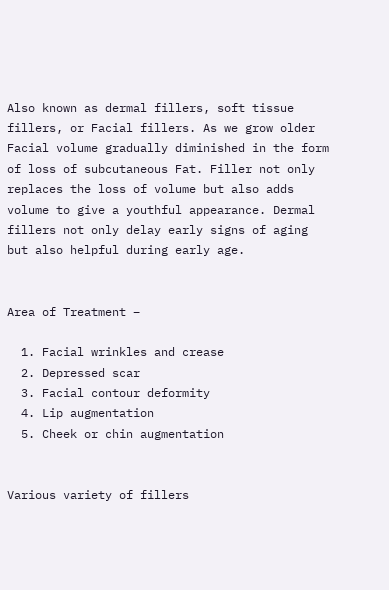Also known as dermal fillers, soft tissue fillers, or Facial fillers. As we grow older Facial volume gradually diminished in the form of loss of subcutaneous Fat. Filler not only replaces the loss of volume but also adds volume to give a youthful appearance. Dermal fillers not only delay early signs of aging but also helpful during early age.


Area of Treatment –

  1. Facial wrinkles and crease
  2. Depressed scar
  3. Facial contour deformity
  4. Lip augmentation
  5. Cheek or chin augmentation


Various variety of fillers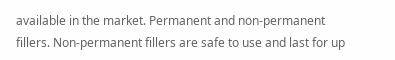available in the market. Permanent and non-permanent fillers. Non-permanent fillers are safe to use and last for up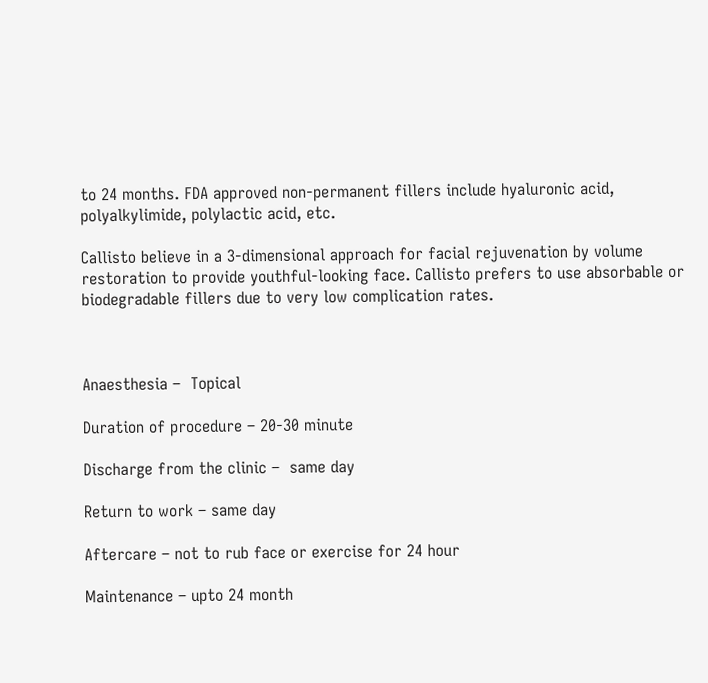to 24 months. FDA approved non-permanent fillers include hyaluronic acid, polyalkylimide, polylactic acid, etc.

Callisto believe in a 3-dimensional approach for facial rejuvenation by volume restoration to provide youthful-looking face. Callisto prefers to use absorbable or biodegradable fillers due to very low complication rates.



Anaesthesia –  Topical

Duration of procedure – 20-30 minute

Discharge from the clinic –  same day

Return to work – same day

Aftercare – not to rub face or exercise for 24 hour

Maintenance – upto 24 month